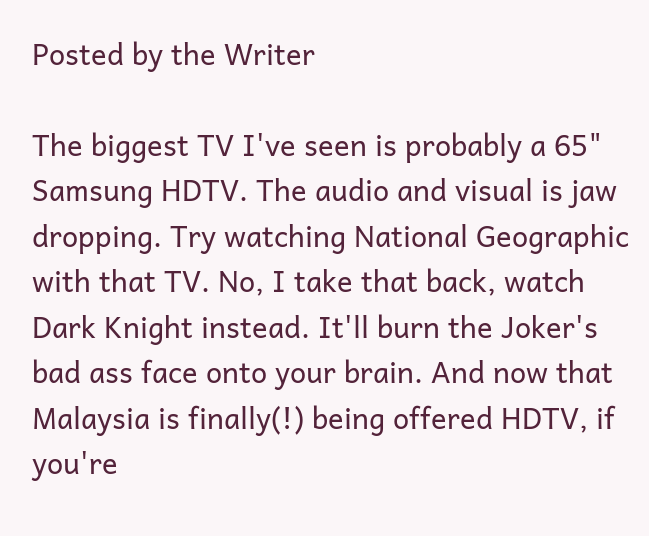Posted by the Writer

The biggest TV I've seen is probably a 65" Samsung HDTV. The audio and visual is jaw dropping. Try watching National Geographic with that TV. No, I take that back, watch Dark Knight instead. It'll burn the Joker's bad ass face onto your brain. And now that Malaysia is finally(!) being offered HDTV, if you're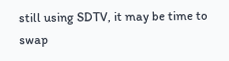still using SDTV, it may be time to swap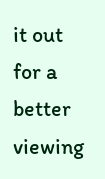it out for a better viewing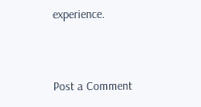experience.


Post a Comment